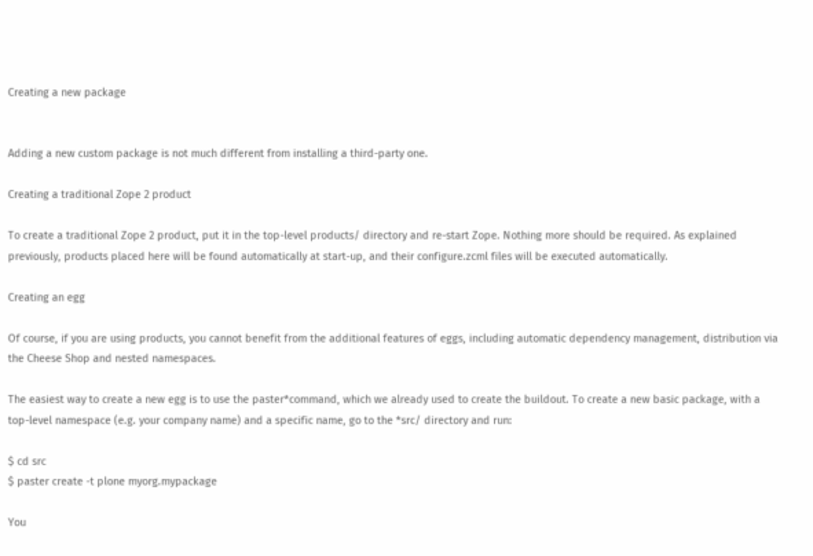Creating a new package


Adding a new custom package is not much different from installing a third-party one.

Creating a traditional Zope 2 product

To create a traditional Zope 2 product, put it in the top-level products/ directory and re-start Zope. Nothing more should be required. As explained previously, products placed here will be found automatically at start-up, and their configure.zcml files will be executed automatically.

Creating an egg

Of course, if you are using products, you cannot benefit from the additional features of eggs, including automatic dependency management, distribution via the Cheese Shop and nested namespaces.

The easiest way to create a new egg is to use the paster*command, which we already used to create the buildout. To create a new basic package, with a top-level namespace (e.g. your company name) and a specific name, go to the *src/ directory and run:

$ cd src
$ paster create -t plone myorg.mypackage

You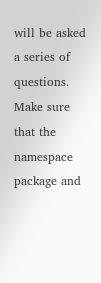will be asked a series of questions. Make sure that the namespace package and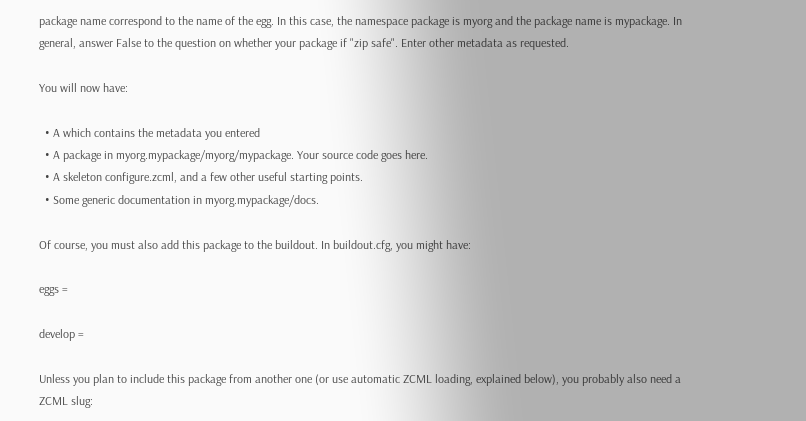package name correspond to the name of the egg. In this case, the namespace package is myorg and the package name is mypackage. In general, answer False to the question on whether your package if "zip safe". Enter other metadata as requested.

You will now have:

  • A which contains the metadata you entered
  • A package in myorg.mypackage/myorg/mypackage. Your source code goes here.
  • A skeleton configure.zcml, and a few other useful starting points.
  • Some generic documentation in myorg.mypackage/docs.

Of course, you must also add this package to the buildout. In buildout.cfg, you might have:

eggs =

develop =

Unless you plan to include this package from another one (or use automatic ZCML loading, explained below), you probably also need a ZCML slug: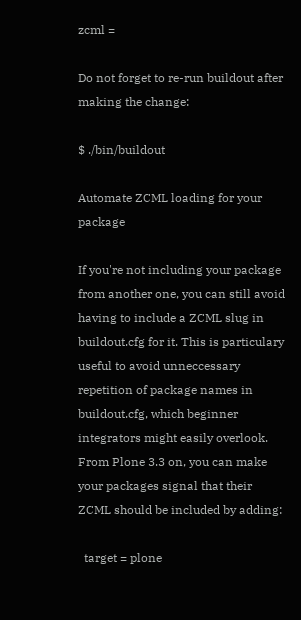zcml =

Do not forget to re-run buildout after making the change:

$ ./bin/buildout

Automate ZCML loading for your package

If you're not including your package from another one, you can still avoid having to include a ZCML slug in buildout.cfg for it. This is particulary useful to avoid unneccessary repetition of package names in buildout.cfg, which beginner integrators might easily overlook. From Plone 3.3 on, you can make your packages signal that their ZCML should be included by adding:

  target = plone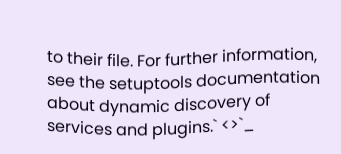to their file. For further information, see the setuptools documentation about dynamic discovery of services and plugins.` <>`_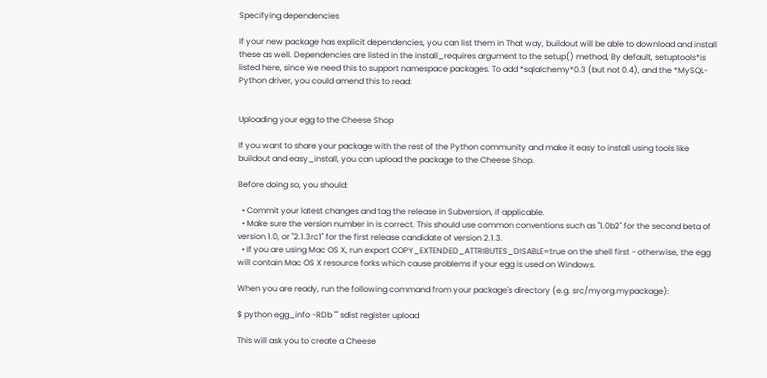Specifying dependencies

If your new package has explicit dependencies, you can list them in That way, buildout will be able to download and install these as well. Dependencies are listed in the install_requires argument to the setup() method, By default, setuptools*is listed here, since we need this to support namespace packages. To add *sqlalchemy*0.3 (but not 0.4), and the *MySQL-Python driver, you could amend this to read:


Uploading your egg to the Cheese Shop

If you want to share your package with the rest of the Python community and make it easy to install using tools like buildout and easy_install, you can upload the package to the Cheese Shop.

Before doing so, you should:

  • Commit your latest changes and tag the release in Subversion, if applicable.
  • Make sure the version number in is correct. This should use common conventions such as "1.0b2" for the second beta of version 1.0, or "2.1.3rc1" for the first release candidate of version 2.1.3.
  • If you are using Mac OS X, run export COPY_EXTENDED_ATTRIBUTES_DISABLE=true on the shell first - otherwise, the egg will contain Mac OS X resource forks which cause problems if your egg is used on Windows.

When you are ready, run the following command from your package's directory (e.g. src/myorg.mypackage):

$ python egg_info -RDb "" sdist register upload

This will ask you to create a Cheese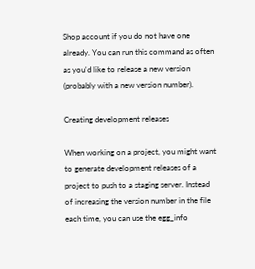Shop account if you do not have one already. You can run this command as often as you'd like to release a new version (probably with a new version number).

Creating development releases

When working on a project, you might want to generate development releases of a project to push to a staging server. Instead of increasing the version number in the file each time, you can use the egg_info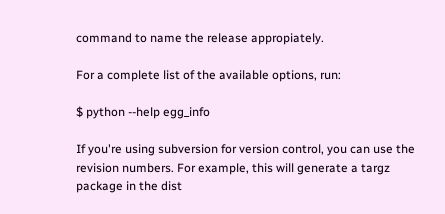command to name the release appropiately.

For a complete list of the available options, run:

$ python --help egg_info

If you're using subversion for version control, you can use the revision numbers. For example, this will generate a targz package in the dist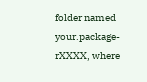folder named your.package-rXXXX, where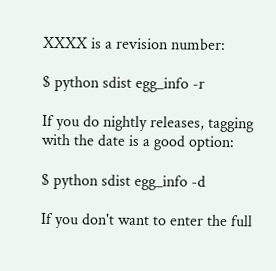XXXX is a revision number:

$ python sdist egg_info -r

If you do nightly releases, tagging with the date is a good option:

$ python sdist egg_info -d

If you don't want to enter the full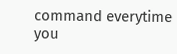command everytime you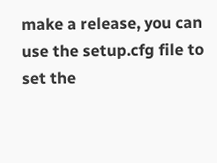make a release, you can use the setup.cfg file to set the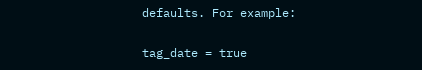defaults. For example:

tag_date = true